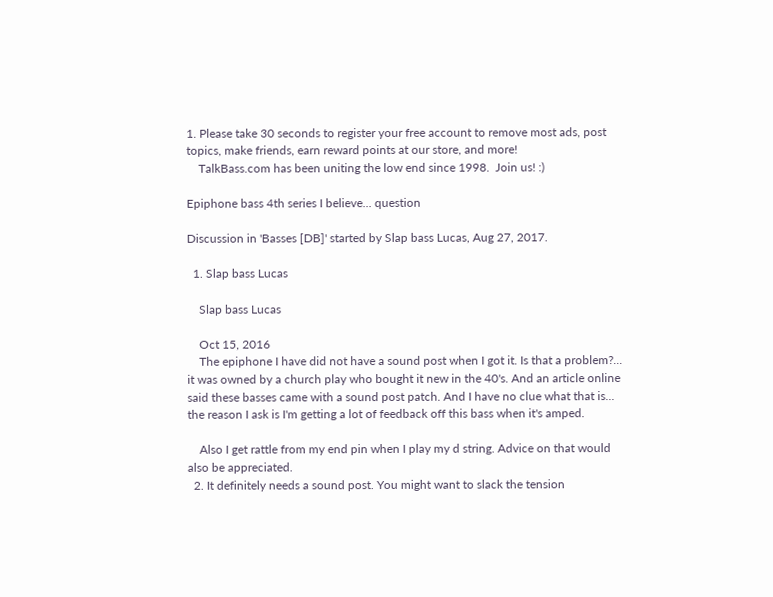1. Please take 30 seconds to register your free account to remove most ads, post topics, make friends, earn reward points at our store, and more!
    TalkBass.com has been uniting the low end since 1998.  Join us! :)

Epiphone bass 4th series I believe... question

Discussion in 'Basses [DB]' started by Slap bass Lucas, Aug 27, 2017.

  1. Slap bass Lucas

    Slap bass Lucas

    Oct 15, 2016
    The epiphone I have did not have a sound post when I got it. Is that a problem?... it was owned by a church play who bought it new in the 40's. And an article online said these basses came with a sound post patch. And I have no clue what that is... the reason I ask is I'm getting a lot of feedback off this bass when it's amped.

    Also I get rattle from my end pin when I play my d string. Advice on that would also be appreciated.
  2. It definitely needs a sound post. You might want to slack the tension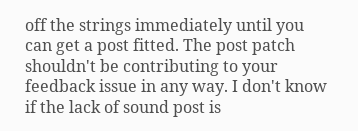off the strings immediately until you can get a post fitted. The post patch shouldn't be contributing to your feedback issue in any way. I don't know if the lack of sound post is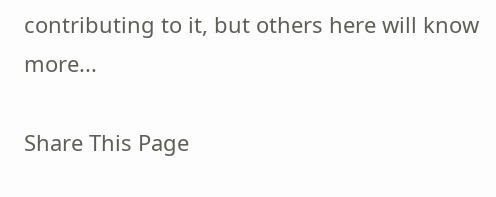contributing to it, but others here will know more...

Share This Page